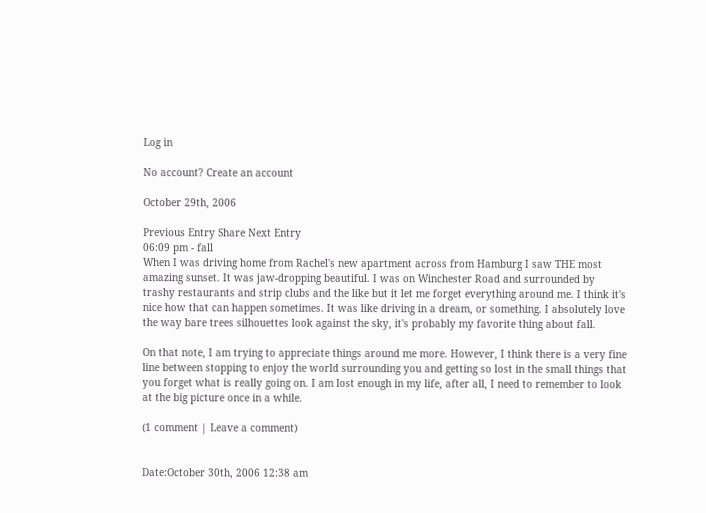Log in

No account? Create an account

October 29th, 2006

Previous Entry Share Next Entry
06:09 pm - fall
When I was driving home from Rachel's new apartment across from Hamburg I saw THE most amazing sunset. It was jaw-dropping beautiful. I was on Winchester Road and surrounded by trashy restaurants and strip clubs and the like but it let me forget everything around me. I think it's nice how that can happen sometimes. It was like driving in a dream, or something. I absolutely love the way bare trees silhouettes look against the sky, it's probably my favorite thing about fall.

On that note, I am trying to appreciate things around me more. However, I think there is a very fine line between stopping to enjoy the world surrounding you and getting so lost in the small things that you forget what is really going on. I am lost enough in my life, after all, I need to remember to look at the big picture once in a while.

(1 comment | Leave a comment)


Date:October 30th, 2006 12:38 am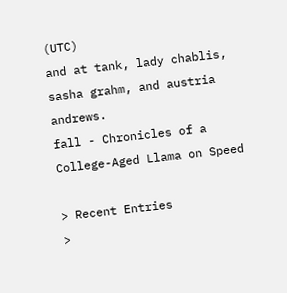(UTC)
and at tank, lady chablis, sasha grahm, and austria andrews.
fall - Chronicles of a College-Aged Llama on Speed

> Recent Entries
>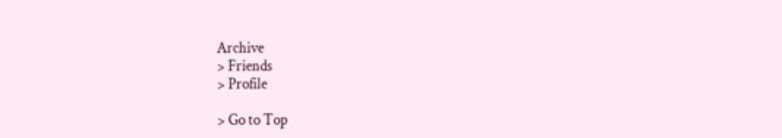Archive
> Friends
> Profile

> Go to Top